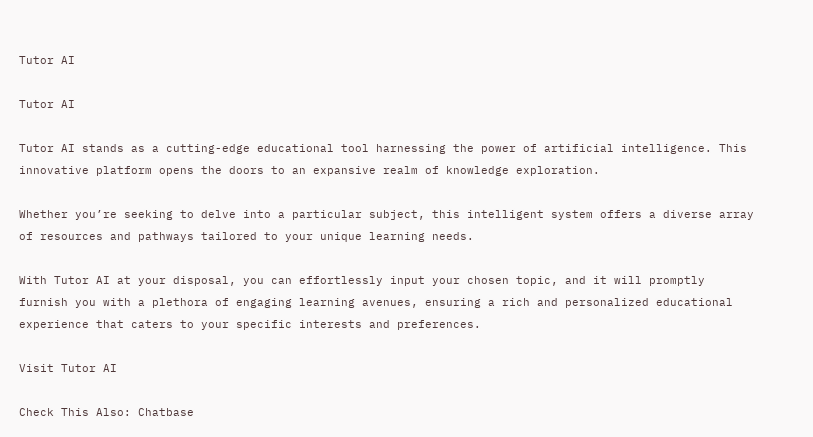Tutor AI

Tutor AI

Tutor AI stands as a cutting-edge educational tool harnessing the power of artificial intelligence. This innovative platform opens the doors to an expansive realm of knowledge exploration.

Whether you’re seeking to delve into a particular subject, this intelligent system offers a diverse array of resources and pathways tailored to your unique learning needs.

With Tutor AI at your disposal, you can effortlessly input your chosen topic, and it will promptly furnish you with a plethora of engaging learning avenues, ensuring a rich and personalized educational experience that caters to your specific interests and preferences.

Visit Tutor AI

Check This Also: Chatbase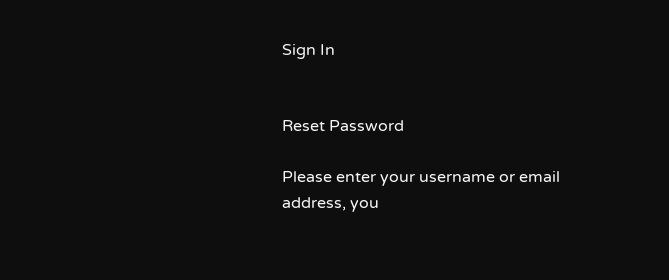Sign In


Reset Password

Please enter your username or email address, you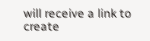will receive a link to create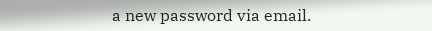a new password via email.